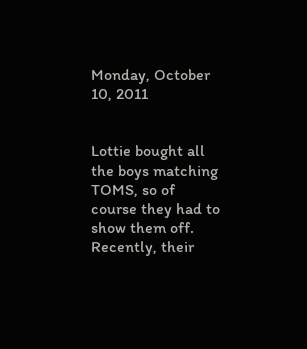Monday, October 10, 2011


Lottie bought all the boys matching TOMS, so of course they had to show them off. Recently, their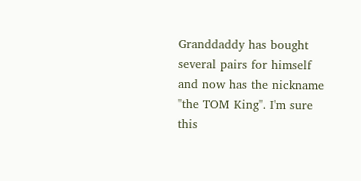Granddaddy has bought several pairs for himself and now has the nickname "the TOM King". I'm sure this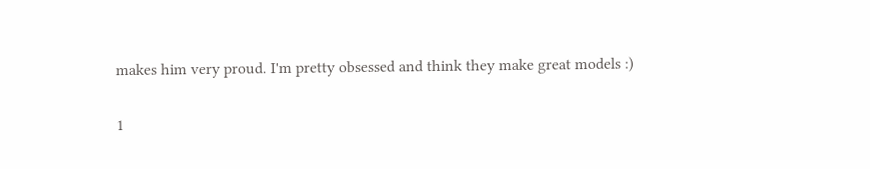makes him very proud. I'm pretty obsessed and think they make great models :)

1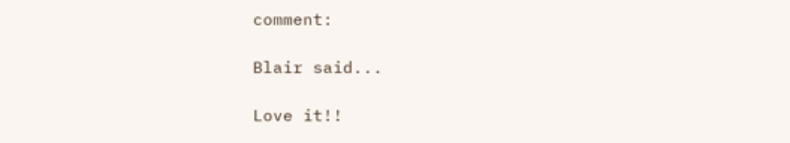comment:

Blair said...

Love it!!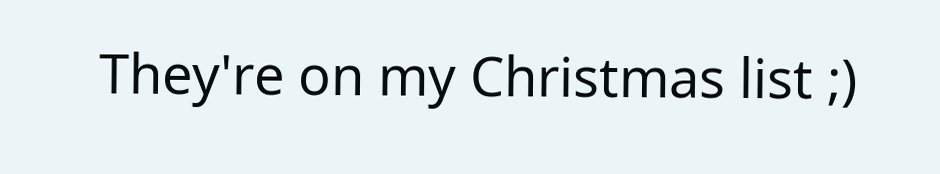They're on my Christmas list ;)